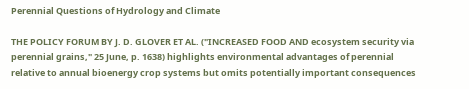Perennial Questions of Hydrology and Climate

THE POLICY FORUM BY J. D. GLOVER ET AL. ("INCREASED FOOD AND ecosystem security via perennial grains," 25 June, p. 1638) highlights environmental advantages of perennial relative to annual bioenergy crop systems but omits potentially important consequences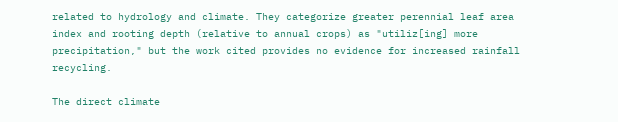related to hydrology and climate. They categorize greater perennial leaf area index and rooting depth (relative to annual crops) as "utiliz[ing] more precipitation," but the work cited provides no evidence for increased rainfall recycling.

The direct climate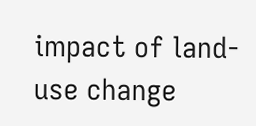impact of land-use change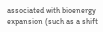associated with bioenergy expansion (such as a shift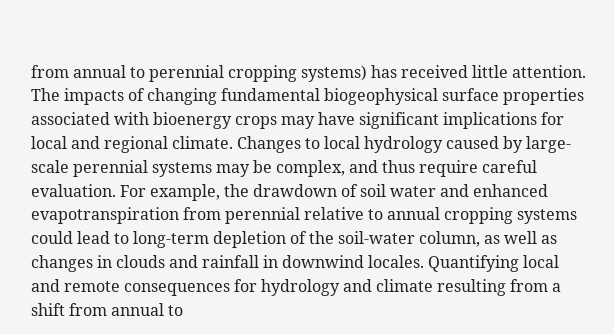from annual to perennial cropping systems) has received little attention. The impacts of changing fundamental biogeophysical surface properties associated with bioenergy crops may have significant implications for local and regional climate. Changes to local hydrology caused by large-scale perennial systems may be complex, and thus require careful evaluation. For example, the drawdown of soil water and enhanced evapotranspiration from perennial relative to annual cropping systems could lead to long-term depletion of the soil-water column, as well as changes in clouds and rainfall in downwind locales. Quantifying local and remote consequences for hydrology and climate resulting from a shift from annual to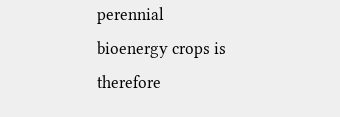perennial bioenergy crops is therefore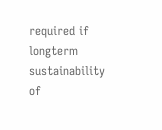required if longterm sustainability of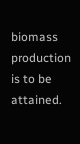biomass production is to be attained.